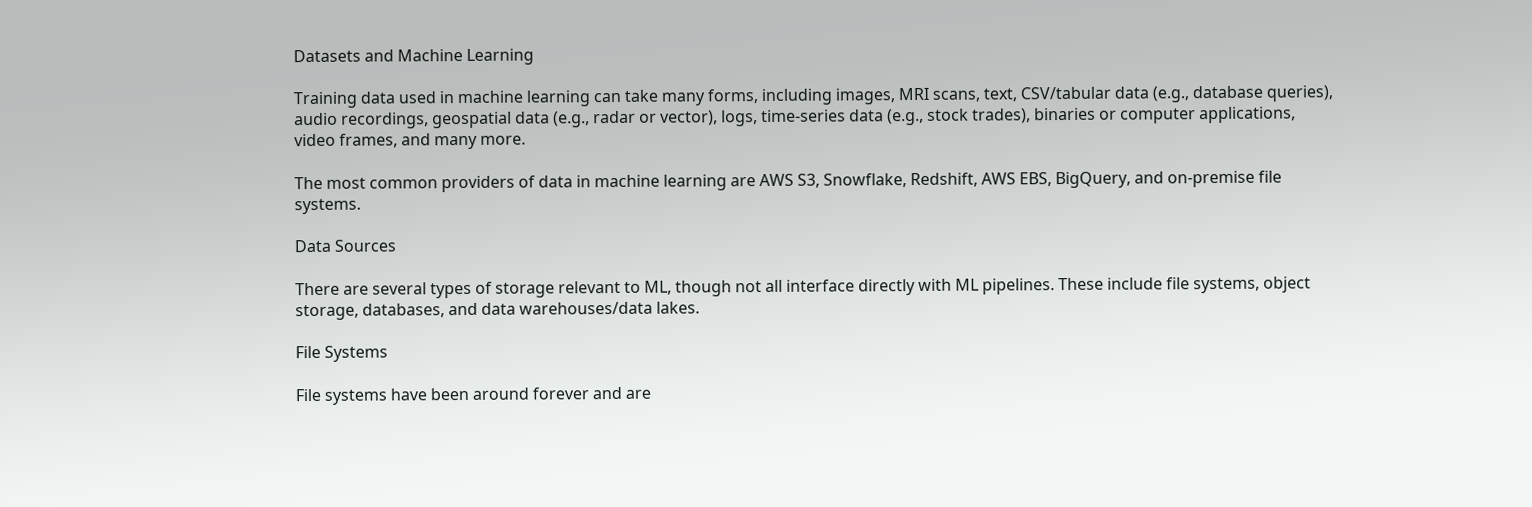Datasets and Machine Learning

Training data used in machine learning can take many forms, including images, MRI scans, text, CSV/tabular data (e.g., database queries), audio recordings, geospatial data (e.g., radar or vector), logs, time-series data (e.g., stock trades), binaries or computer applications, video frames, and many more.

The most common providers of data in machine learning are AWS S3, Snowflake, Redshift, AWS EBS, BigQuery, and on-premise file systems.

Data Sources

There are several types of storage relevant to ML, though not all interface directly with ML pipelines. These include file systems, object storage, databases, and data warehouses/data lakes.

File Systems

File systems have been around forever and are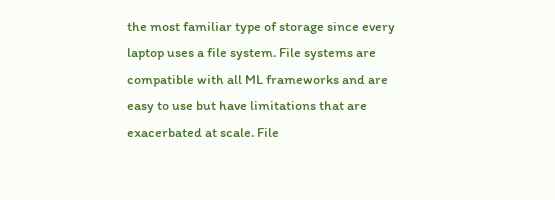the most familiar type of storage since every laptop uses a file system. File systems are compatible with all ML frameworks and are easy to use but have limitations that are exacerbated at scale. File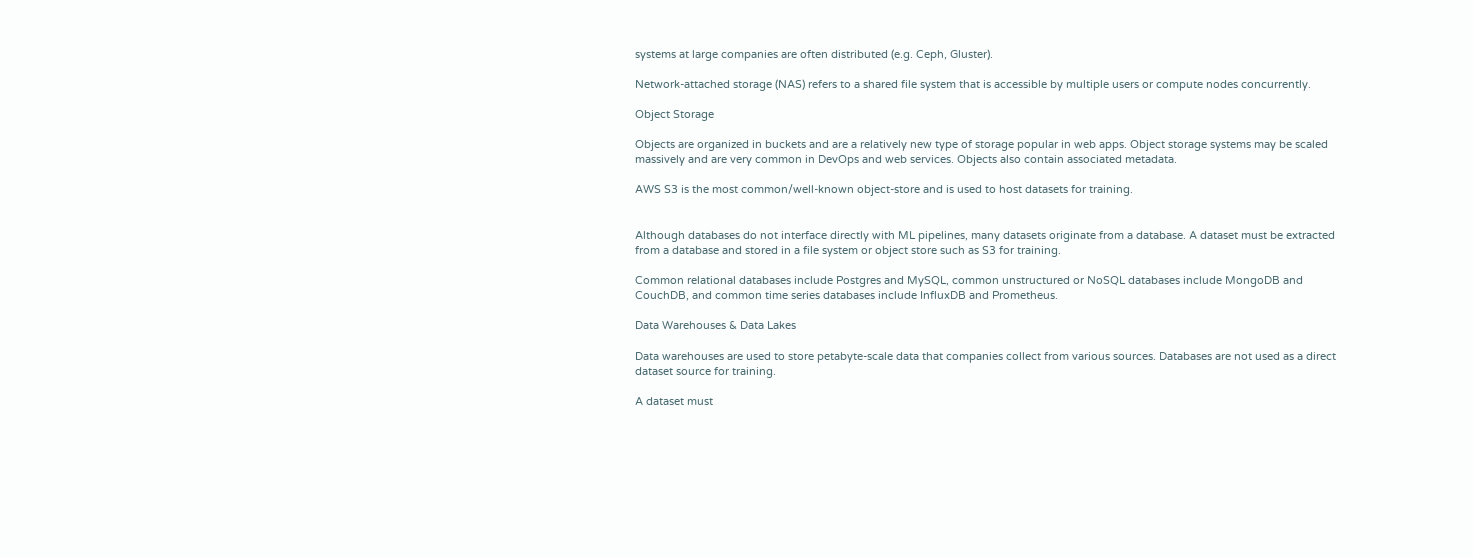systems at large companies are often distributed (e.g. Ceph, Gluster).

Network-attached storage (NAS) refers to a shared file system that is accessible by multiple users or compute nodes concurrently.

Object Storage

Objects are organized in buckets and are a relatively new type of storage popular in web apps. Object storage systems may be scaled massively and are very common in DevOps and web services. Objects also contain associated metadata.

AWS S3 is the most common/well-known object-store and is used to host datasets for training.


Although databases do not interface directly with ML pipelines, many datasets originate from a database. A dataset must be extracted from a database and stored in a file system or object store such as S3 for training.

Common relational databases include Postgres and MySQL, common unstructured or NoSQL databases include MongoDB and CouchDB, and common time series databases include InfluxDB and Prometheus.

Data Warehouses & Data Lakes

Data warehouses are used to store petabyte-scale data that companies collect from various sources. Databases are not used as a direct dataset source for training.

A dataset must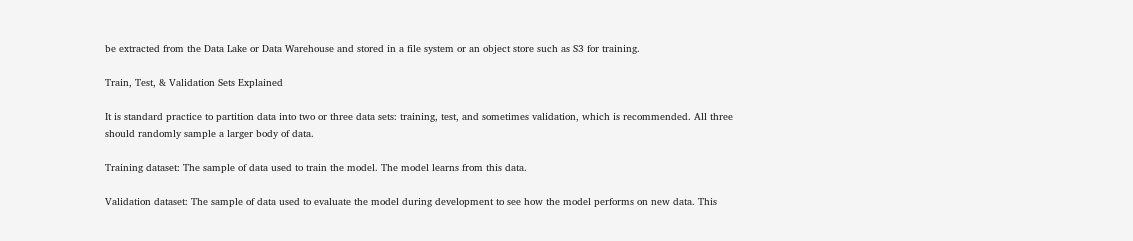be extracted from the Data Lake or Data Warehouse and stored in a file system or an object store such as S3 for training.

Train, Test, & Validation Sets Explained

It is standard practice to partition data into two or three data sets: training, test, and sometimes validation, which is recommended. All three should randomly sample a larger body of data.

Training dataset: The sample of data used to train the model. The model learns from this data.

Validation dataset: The sample of data used to evaluate the model during development to see how the model performs on new data. This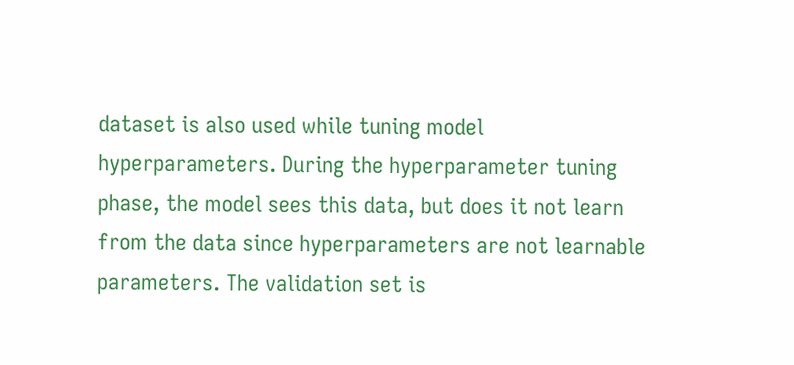dataset is also used while tuning model hyperparameters. During the hyperparameter tuning phase, the model sees this data, but does it not learn from the data since hyperparameters are not learnable parameters. The validation set is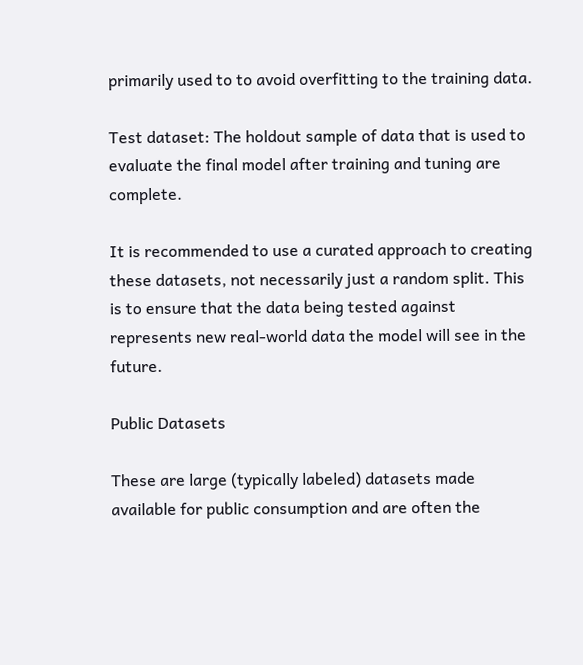primarily used to to avoid overfitting to the training data.

Test dataset: The holdout sample of data that is used to evaluate the final model after training and tuning are complete.

It is recommended to use a curated approach to creating these datasets, not necessarily just a random split. This is to ensure that the data being tested against represents new real-world data the model will see in the future.

Public Datasets

These are large (typically labeled) datasets made available for public consumption and are often the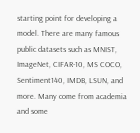starting point for developing a model. There are many famous public datasets such as MNIST, ImageNet, CIFAR-10, MS COCO, Sentiment140, IMDB, LSUN, and more. Many come from academia and some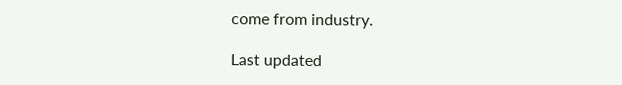come from industry.

Last updated